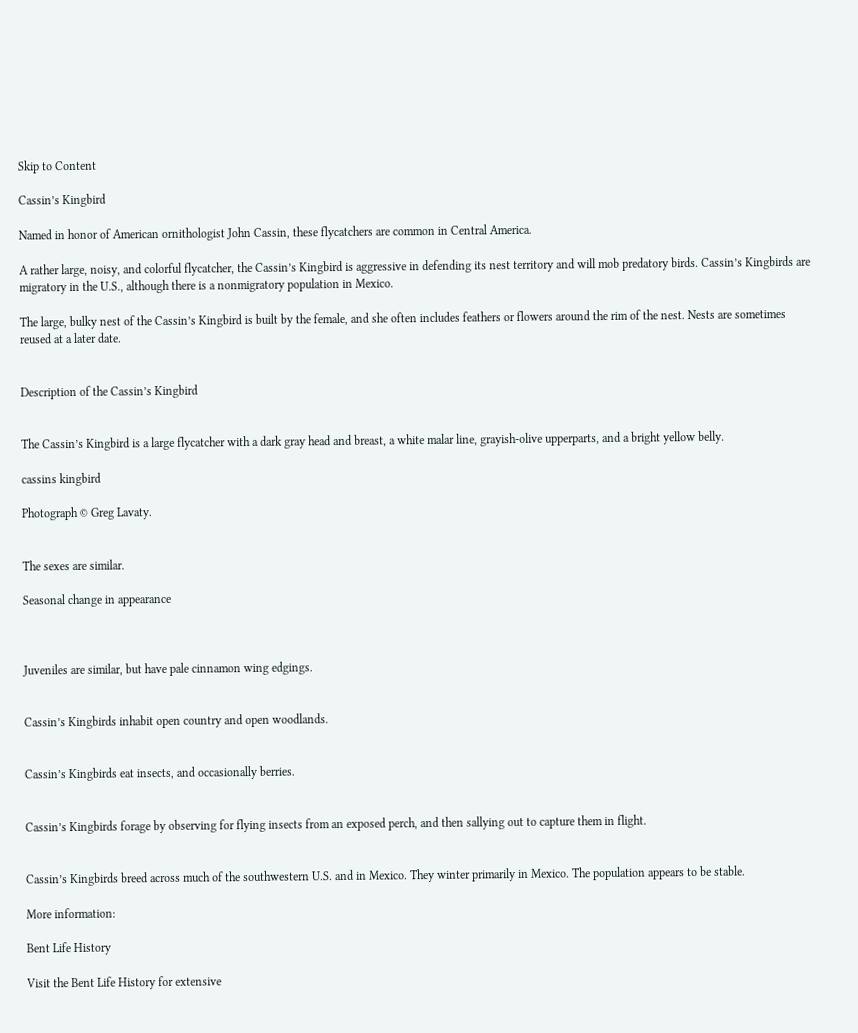Skip to Content

Cassin’s Kingbird

Named in honor of American ornithologist John Cassin, these flycatchers are common in Central America.

A rather large, noisy, and colorful flycatcher, the Cassin’s Kingbird is aggressive in defending its nest territory and will mob predatory birds. Cassin’s Kingbirds are migratory in the U.S., although there is a nonmigratory population in Mexico.

The large, bulky nest of the Cassin’s Kingbird is built by the female, and she often includes feathers or flowers around the rim of the nest. Nests are sometimes reused at a later date.


Description of the Cassin’s Kingbird


The Cassin’s Kingbird is a large flycatcher with a dark gray head and breast, a white malar line, grayish-olive upperparts, and a bright yellow belly.

cassins kingbird

Photograph © Greg Lavaty.


The sexes are similar.

Seasonal change in appearance



Juveniles are similar, but have pale cinnamon wing edgings.


Cassin’s Kingbirds inhabit open country and open woodlands.


Cassin’s Kingbirds eat insects, and occasionally berries.


Cassin’s Kingbirds forage by observing for flying insects from an exposed perch, and then sallying out to capture them in flight.


Cassin’s Kingbirds breed across much of the southwestern U.S. and in Mexico. They winter primarily in Mexico. The population appears to be stable.

More information:

Bent Life History

Visit the Bent Life History for extensive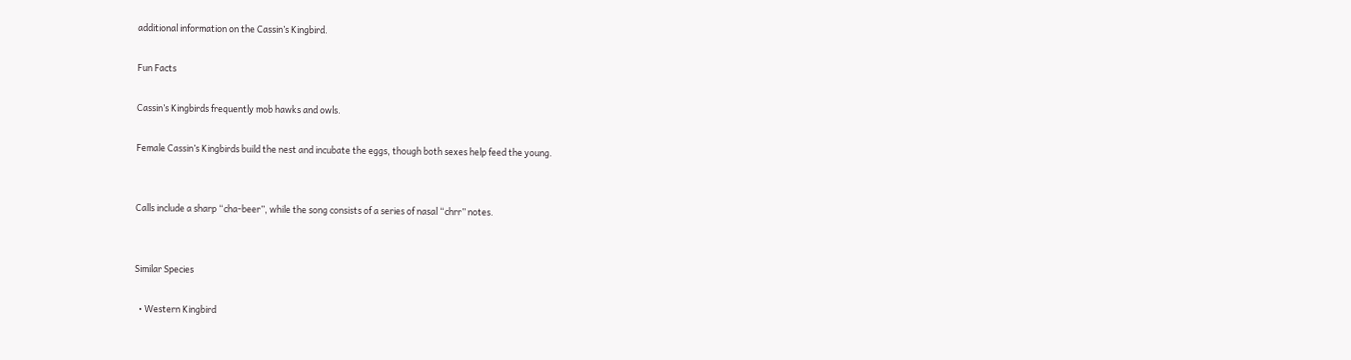additional information on the Cassin’s Kingbird.

Fun Facts

Cassin’s Kingbirds frequently mob hawks and owls.

Female Cassin’s Kingbirds build the nest and incubate the eggs, though both sexes help feed the young.


Calls include a sharp “cha-beer”, while the song consists of a series of nasal “chrr” notes.


Similar Species

  • Western Kingbird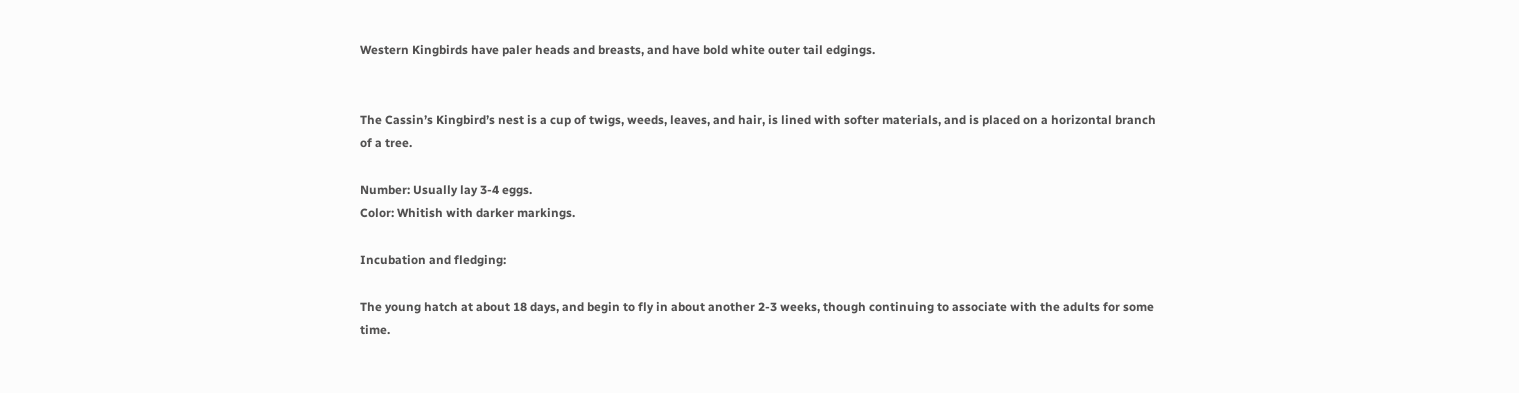Western Kingbirds have paler heads and breasts, and have bold white outer tail edgings.


The Cassin’s Kingbird’s nest is a cup of twigs, weeds, leaves, and hair, is lined with softer materials, and is placed on a horizontal branch of a tree.

Number: Usually lay 3-4 eggs.
Color: Whitish with darker markings.

Incubation and fledging:

The young hatch at about 18 days, and begin to fly in about another 2-3 weeks, though continuing to associate with the adults for some time.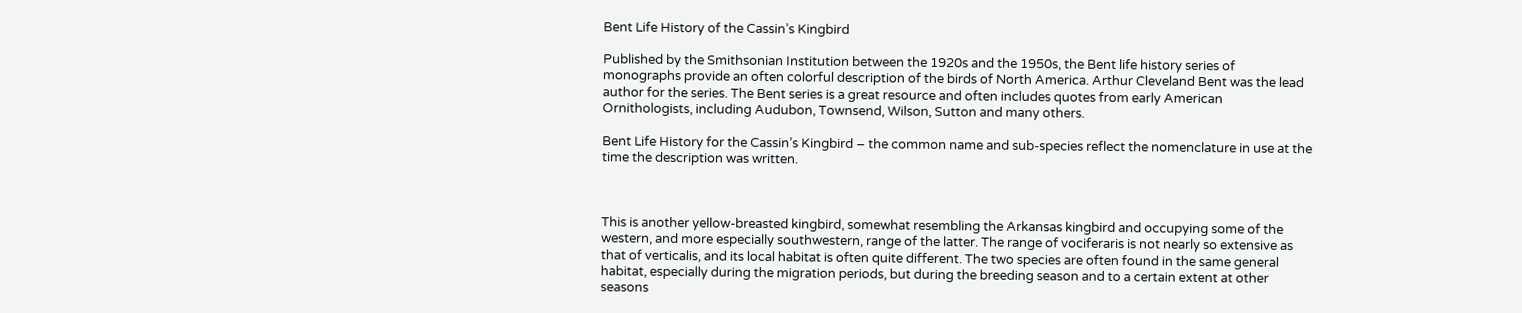Bent Life History of the Cassin’s Kingbird

Published by the Smithsonian Institution between the 1920s and the 1950s, the Bent life history series of monographs provide an often colorful description of the birds of North America. Arthur Cleveland Bent was the lead author for the series. The Bent series is a great resource and often includes quotes from early American Ornithologists, including Audubon, Townsend, Wilson, Sutton and many others.

Bent Life History for the Cassin’s Kingbird – the common name and sub-species reflect the nomenclature in use at the time the description was written.



This is another yellow-breasted kingbird, somewhat resembling the Arkansas kingbird and occupying some of the western, and more especially southwestern, range of the latter. The range of vociferaris is not nearly so extensive as that of verticalis, and its local habitat is often quite different. The two species are often found in the same general habitat, especially during the migration periods, but during the breeding season and to a certain extent at other seasons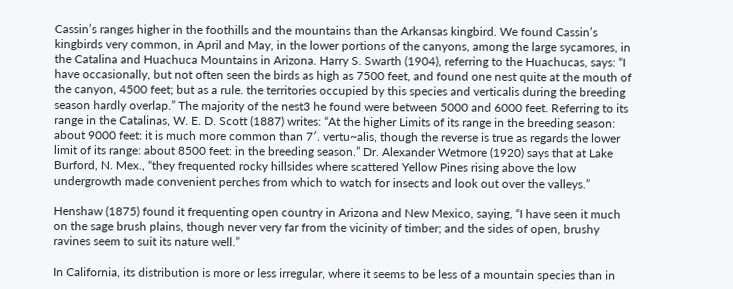Cassin’s ranges higher in the foothills and the mountains than the Arkansas kingbird. We found Cassin’s kingbirds very common, in April and May, in the lower portions of the canyons, among the large sycamores, in the Catalina and Huachuca Mountains in Arizona. Harry S. Swarth (1904), referring to the Huachucas, says: “I have occasionally, but not often seen the birds as high as 7500 feet, and found one nest quite at the mouth of the canyon, 4500 feet; but as a rule. the territories occupied by this species and verticalis during the breeding season hardly overlap.” The majority of the nest3 he found were between 5000 and 6000 feet. Referring to its range in the Catalinas, W. E. D. Scott (1887) writes: “At the higher Limits of its range in the breeding season: about 9000 feet: it is much more common than 7′. vertu~alis, though the reverse is true as regards the lower limit of its range: about 8500 feet: in the breeding season.” Dr. Alexander Wetmore (1920) says that at Lake Burford, N. Mex., “they frequented rocky hillsides where scattered Yellow Pines rising above the low undergrowth made convenient perches from which to watch for insects and look out over the valleys.”

Henshaw (1875) found it frequenting open country in Arizona and New Mexico, saying, “I have seen it much on the sage brush plains, though never very far from the vicinity of timber; and the sides of open, brushy ravines seem to suit its nature well.”

In California, its distribution is more or less irregular, where it seems to be less of a mountain species than in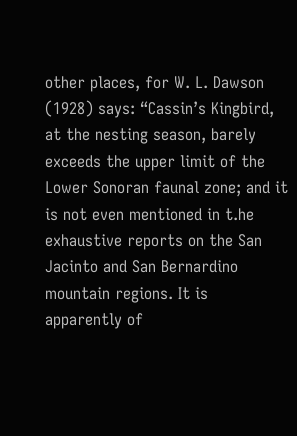other places, for W. L. Dawson (1928) says: “Cassin’s Kingbird, at the nesting season, barely exceeds the upper limit of the Lower Sonoran faunal zone; and it is not even mentioned in t.he exhaustive reports on the San Jacinto and San Bernardino mountain regions. It is apparently of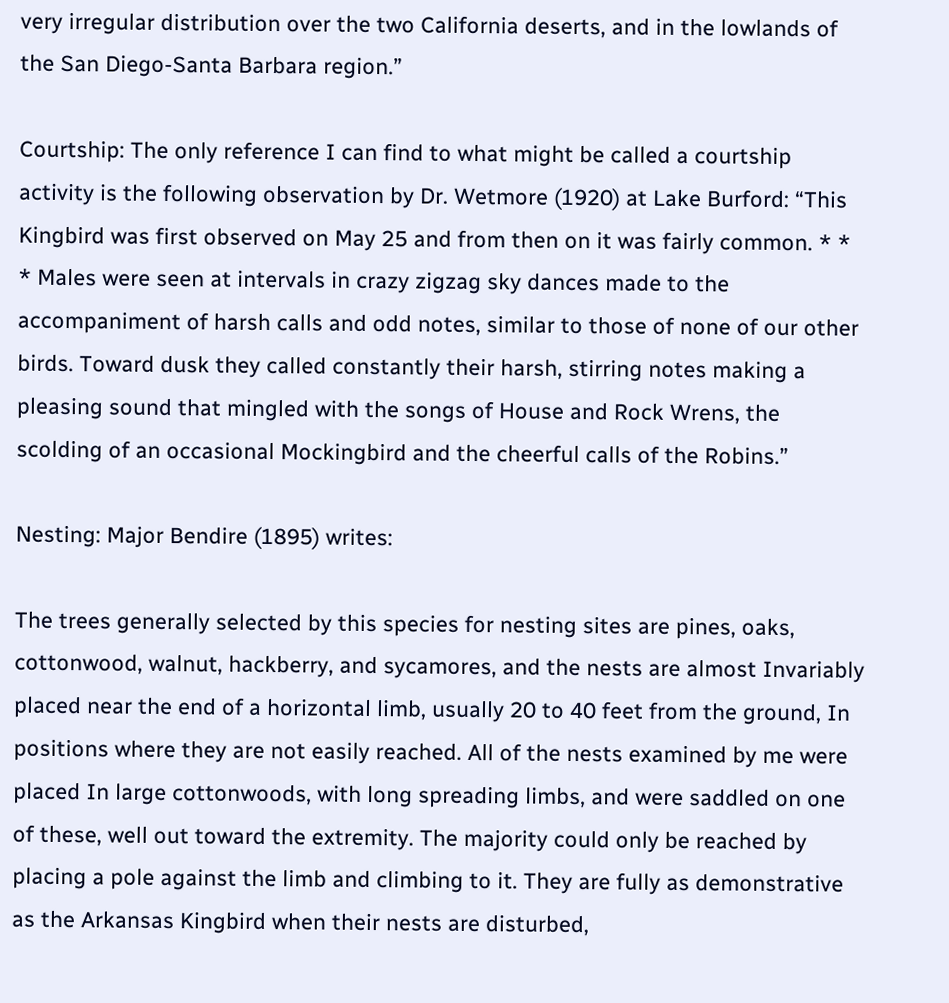very irregular distribution over the two California deserts, and in the lowlands of the San Diego-Santa Barbara region.”

Courtship: The only reference I can find to what might be called a courtship activity is the following observation by Dr. Wetmore (1920) at Lake Burford: “This Kingbird was first observed on May 25 and from then on it was fairly common. * * * Males were seen at intervals in crazy zigzag sky dances made to the accompaniment of harsh calls and odd notes, similar to those of none of our other birds. Toward dusk they called constantly their harsh, stirring notes making a pleasing sound that mingled with the songs of House and Rock Wrens, the scolding of an occasional Mockingbird and the cheerful calls of the Robins.”

Nesting: Major Bendire (1895) writes:

The trees generally selected by this species for nesting sites are pines, oaks, cottonwood, walnut, hackberry, and sycamores, and the nests are almost Invariably placed near the end of a horizontal limb, usually 20 to 40 feet from the ground, In positions where they are not easily reached. All of the nests examined by me were placed In large cottonwoods, with long spreading limbs, and were saddled on one of these, well out toward the extremity. The majority could only be reached by placing a pole against the limb and climbing to it. They are fully as demonstrative as the Arkansas Kingbird when their nests are disturbed,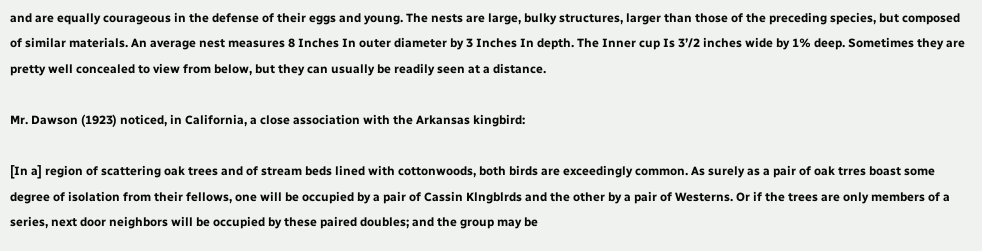and are equally courageous in the defense of their eggs and young. The nests are large, bulky structures, larger than those of the preceding species, but composed of similar materials. An average nest measures 8 Inches In outer diameter by 3 Inches In depth. The Inner cup Is 3’/2 inches wide by 1% deep. Sometimes they are pretty well concealed to view from below, but they can usually be readily seen at a distance.

Mr. Dawson (1923) noticed, in California, a close association with the Arkansas kingbird:

[In a] region of scattering oak trees and of stream beds lined with cottonwoods, both birds are exceedingly common. As surely as a pair of oak trres boast some degree of isolation from their fellows, one will be occupied by a pair of Cassin Klngblrds and the other by a pair of Westerns. Or if the trees are only members of a series, next door neighbors will be occupied by these paired doubles; and the group may be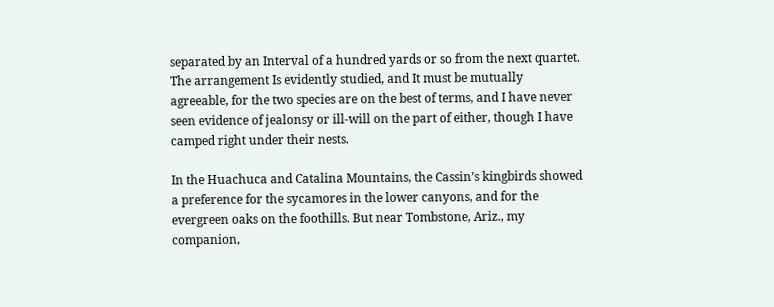separated by an Interval of a hundred yards or so from the next quartet. The arrangement Is evidently studied, and It must be mutually agreeable, for the two species are on the best of terms, and I have never seen evidence of jealonsy or ill-will on the part of either, though I have camped right under their nests.

In the Huachuca and Catalina Mountains, the Cassin’s kingbirds showed a preference for the sycamores in the lower canyons, and for the evergreen oaks on the foothills. But near Tombstone, Ariz., my companion,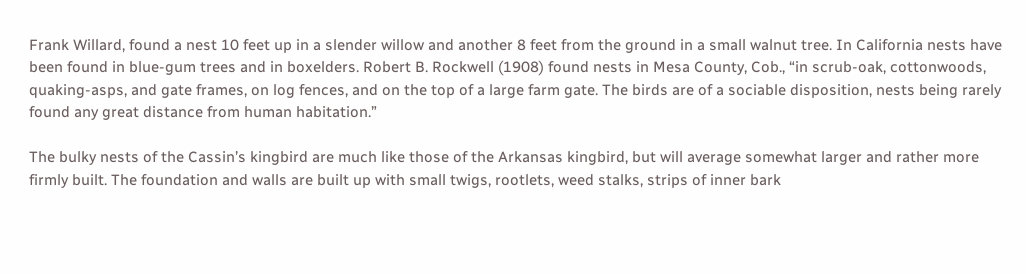Frank Willard, found a nest 10 feet up in a slender willow and another 8 feet from the ground in a small walnut tree. In California nests have been found in blue-gum trees and in boxelders. Robert B. Rockwell (1908) found nests in Mesa County, Cob., “in scrub-oak, cottonwoods, quaking-asps, and gate frames, on log fences, and on the top of a large farm gate. The birds are of a sociable disposition, nests being rarely found any great distance from human habitation.”

The bulky nests of the Cassin’s kingbird are much like those of the Arkansas kingbird, but will average somewhat larger and rather more firmly built. The foundation and walls are built up with small twigs, rootlets, weed stalks, strips of inner bark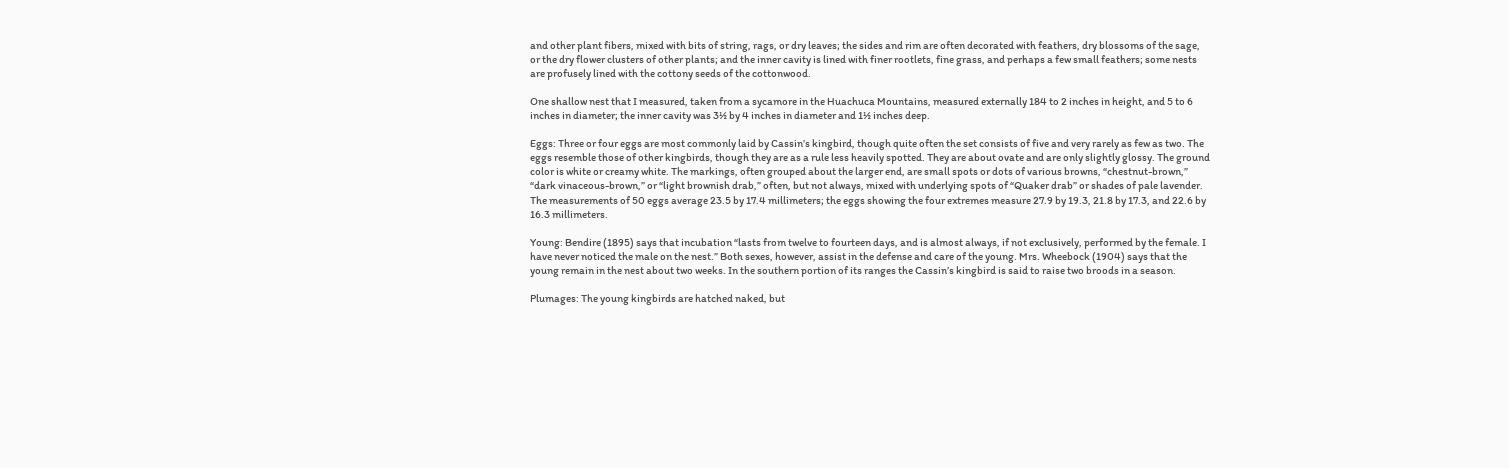and other plant fibers, mixed with bits of string, rags, or dry leaves; the sides and rim are often decorated with feathers, dry blossoms of the sage, or the dry flower clusters of other plants; and the inner cavity is lined with finer rootlets, fine grass, and perhaps a few small feathers; some nests are profusely lined with the cottony seeds of the cottonwood.

One shallow nest that I measured, taken from a sycamore in the Huachuca Mountains, measured externally 184 to 2 inches in height, and 5 to 6 inches in diameter; the inner cavity was 3½ by 4 inches in diameter and 1½ inches deep.

Eggs: Three or four eggs are most commonly laid by Cassin’s kingbird, though quite often the set consists of five and very rarely as few as two. The eggs resemble those of other kingbirds, though they are as a rule less heavily spotted. They are about ovate and are only slightly glossy. The ground color is white or creamy white. The markings, often grouped about the larger end, are small spots or dots of various browns, “chestnut-brown,” “dark vinaceous-brown,” or “light brownish drab,” often, but not always, mixed with underlying spots of “Quaker drab” or shades of pale lavender. The measurements of 50 eggs average 23.5 by 17.4 millimeters; the eggs showing the four extremes measure 27.9 by 19.3, 21.8 by 17.3, and 22.6 by 16.3 millimeters.

Young: Bendire (1895) says that incubation “lasts from twelve to fourteen days, and is almost always, if not exclusively, performed by the female. I have never noticed the male on the nest.” Both sexes, however, assist in the defense and care of the young. Mrs. Wheebock (1904) says that the young remain in the nest about two weeks. In the southern portion of its ranges the Cassin’s kingbird is said to raise two broods in a season.

Plumages: The young kingbirds are hatched naked, but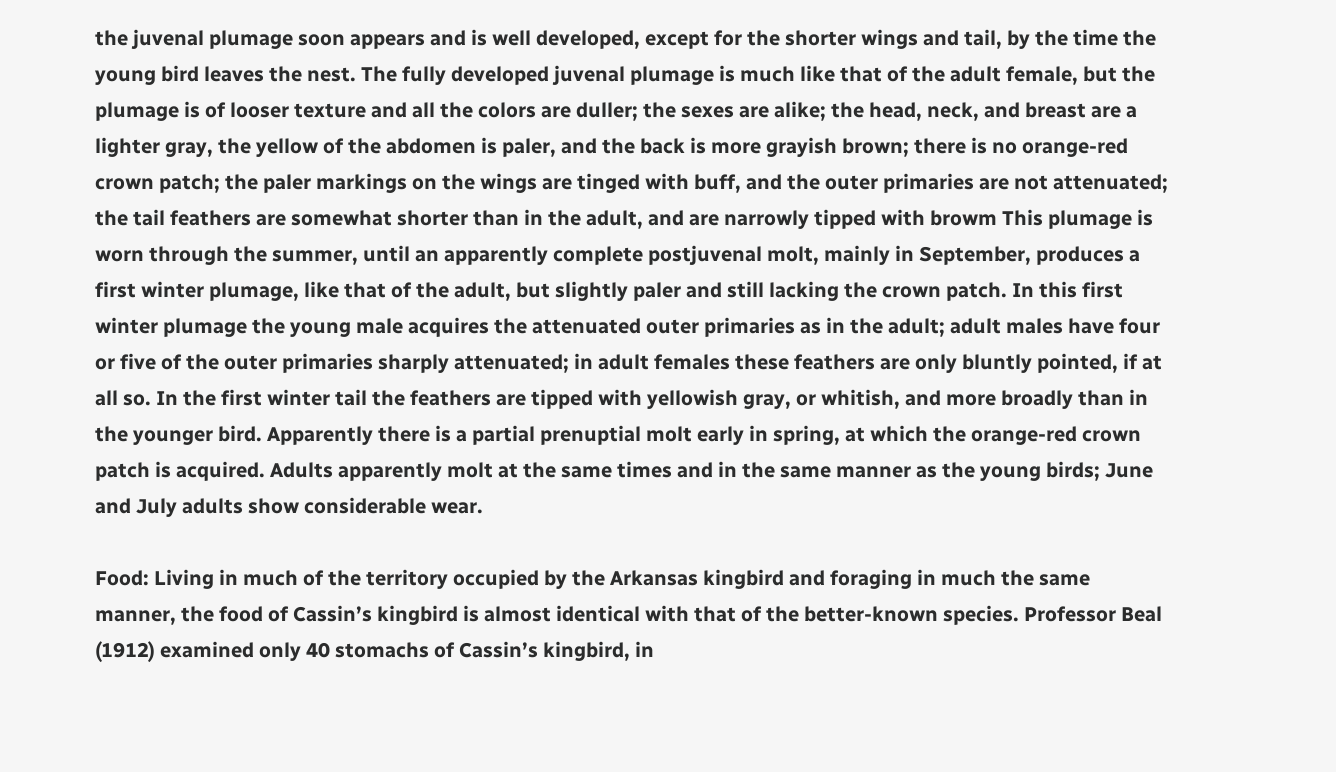the juvenal plumage soon appears and is well developed, except for the shorter wings and tail, by the time the young bird leaves the nest. The fully developed juvenal plumage is much like that of the adult female, but the plumage is of looser texture and all the colors are duller; the sexes are alike; the head, neck, and breast are a lighter gray, the yellow of the abdomen is paler, and the back is more grayish brown; there is no orange-red crown patch; the paler markings on the wings are tinged with buff, and the outer primaries are not attenuated; the tail feathers are somewhat shorter than in the adult, and are narrowly tipped with browm This plumage is worn through the summer, until an apparently complete postjuvenal molt, mainly in September, produces a first winter plumage, like that of the adult, but slightly paler and still lacking the crown patch. In this first winter plumage the young male acquires the attenuated outer primaries as in the adult; adult males have four or five of the outer primaries sharply attenuated; in adult females these feathers are only bluntly pointed, if at all so. In the first winter tail the feathers are tipped with yellowish gray, or whitish, and more broadly than in the younger bird. Apparently there is a partial prenuptial molt early in spring, at which the orange-red crown patch is acquired. Adults apparently molt at the same times and in the same manner as the young birds; June and July adults show considerable wear.

Food: Living in much of the territory occupied by the Arkansas kingbird and foraging in much the same manner, the food of Cassin’s kingbird is almost identical with that of the better-known species. Professor Beal (1912) examined only 40 stomachs of Cassin’s kingbird, in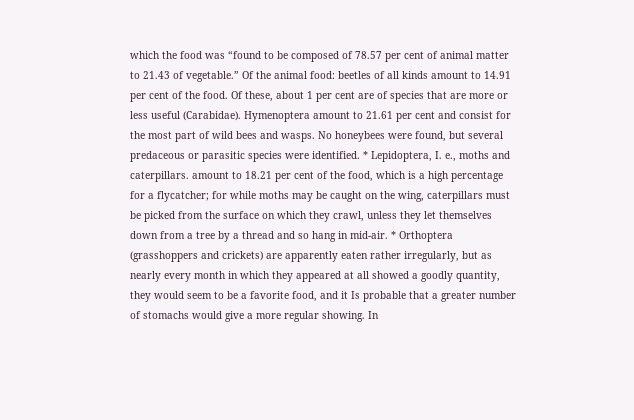which the food was “found to be composed of 78.57 per cent of animal matter to 21.43 of vegetable.” Of the animal food: beetles of all kinds amount to 14.91 per cent of the food. Of these, about 1 per cent are of species that are more or less useful (Carabidae). Hymenoptera amount to 21.61 per cent and consist for the most part of wild bees and wasps. No honeybees were found, but several predaceous or parasitic species were identified. * Lepidoptera, I. e., moths and caterpillars. amount to 18.21 per cent of the food, which is a high percentage for a flycatcher; for while moths may be caught on the wing, caterpillars must be picked from the surface on which they crawl, unless they let themselves down from a tree by a thread and so hang in mid-air. * Orthoptera (grasshoppers and crickets) are apparently eaten rather irregularly, but as nearly every month in which they appeared at all showed a goodly quantity, they would seem to be a favorite food, and it Is probable that a greater number of stomachs would give a more regular showing. In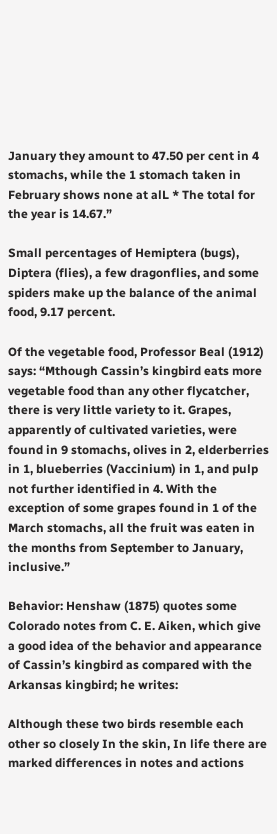January they amount to 47.50 per cent in 4 stomachs, while the 1 stomach taken in February shows none at alL * The total for the year is 14.67.”

Small percentages of Hemiptera (bugs), Diptera (flies), a few dragonflies, and some spiders make up the balance of the animal food, 9.17 percent.

Of the vegetable food, Professor Beal (1912) says: “Mthough Cassin’s kingbird eats more vegetable food than any other flycatcher, there is very little variety to it. Grapes, apparently of cultivated varieties, were found in 9 stomachs, olives in 2, elderberries in 1, blueberries (Vaccinium) in 1, and pulp not further identified in 4. With the exception of some grapes found in 1 of the March stomachs, all the fruit was eaten in the months from September to January, inclusive.”

Behavior: Henshaw (1875) quotes some Colorado notes from C. E. Aiken, which give a good idea of the behavior and appearance of Cassin’s kingbird as compared with the Arkansas kingbird; he writes:

Although these two birds resemble each other so closely In the skin, In life there are marked differences in notes and actions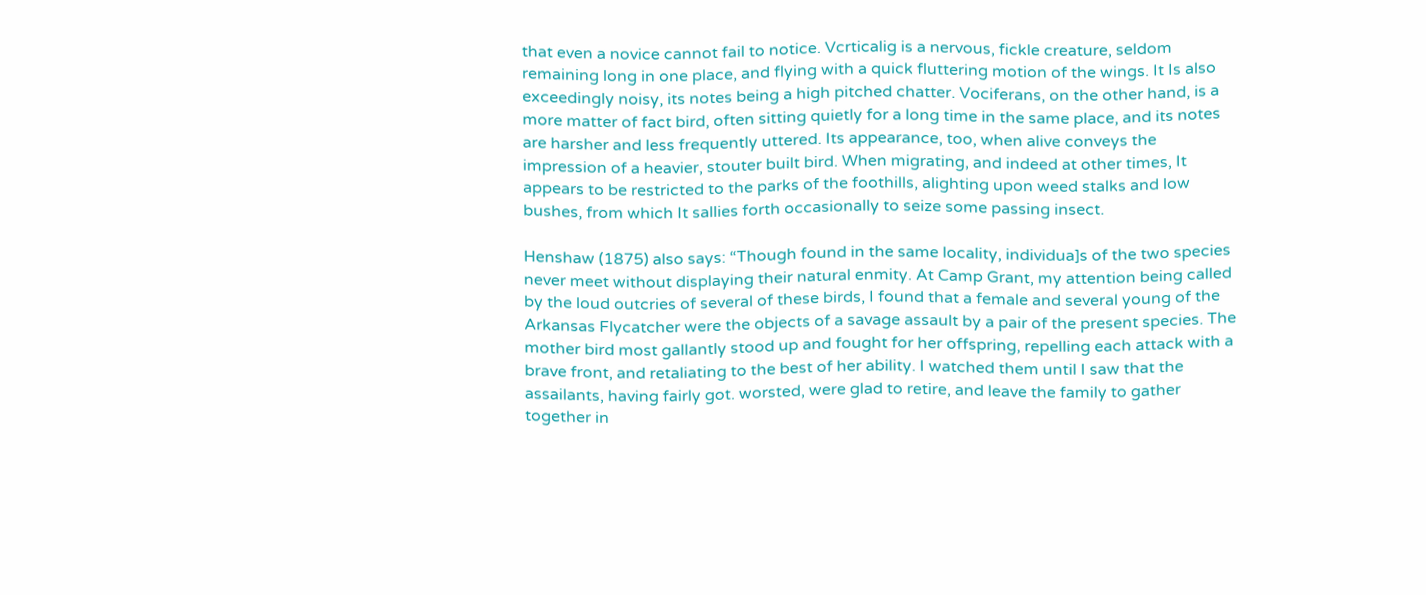that even a novice cannot fail to notice. Vcrticalig is a nervous, fickle creature, seldom remaining long in one place, and flying with a quick fluttering motion of the wings. It Is also exceedingly noisy, its notes being a high pitched chatter. Vociferans, on the other hand, is a more matter of fact bird, often sitting quietly for a long time in the same place, and its notes are harsher and less frequently uttered. Its appearance, too, when alive conveys the impression of a heavier, stouter built bird. When migrating, and indeed at other times, It appears to be restricted to the parks of the foothills, alighting upon weed stalks and low bushes, from which It sallies forth occasionally to seize some passing insect.

Henshaw (1875) also says: “Though found in the same locality, individua]s of the two species never meet without displaying their natural enmity. At Camp Grant, my attention being called by the loud outcries of several of these birds, I found that a female and several young of the Arkansas Flycatcher were the objects of a savage assault by a pair of the present species. The mother bird most gallantly stood up and fought for her offspring, repelling each attack with a brave front, and retaliating to the best of her ability. I watched them until I saw that the assailants, having fairly got. worsted, were glad to retire, and leave the family to gather together in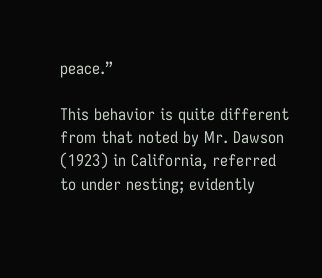peace.”

This behavior is quite different from that noted by Mr. Dawson (1923) in California, referred to under nesting; evidently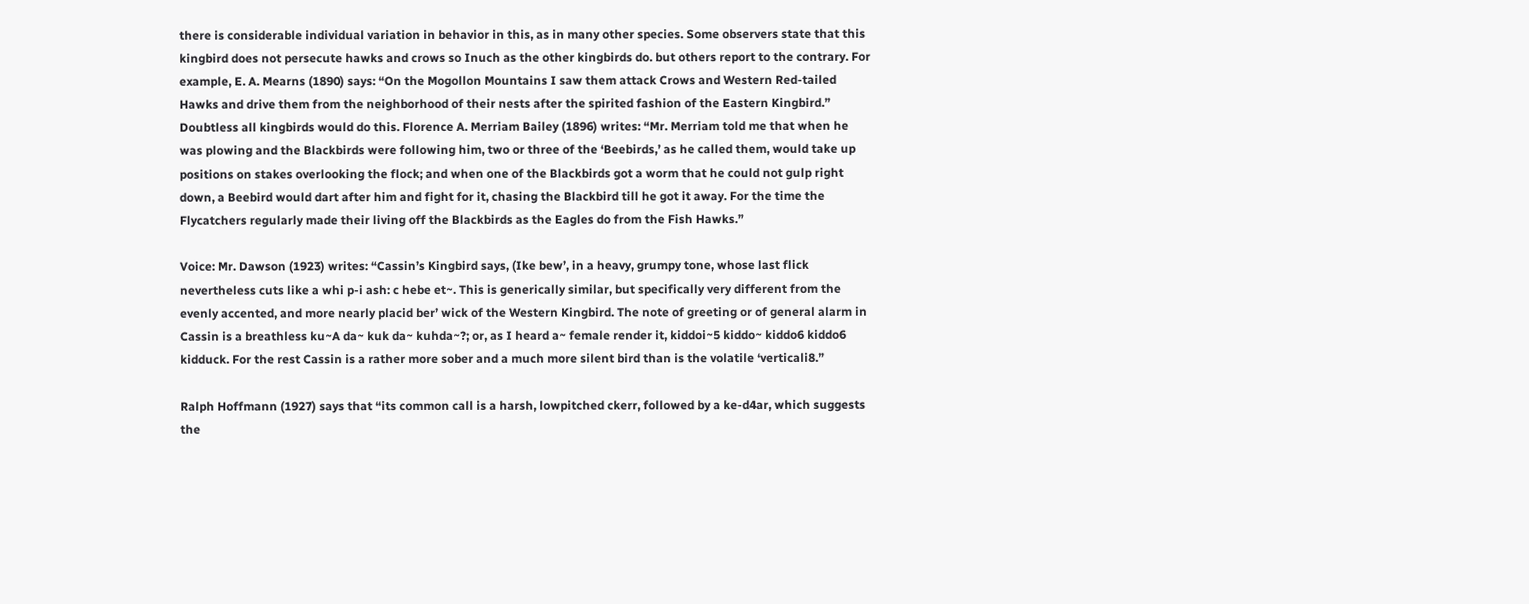there is considerable individual variation in behavior in this, as in many other species. Some observers state that this kingbird does not persecute hawks and crows so Inuch as the other kingbirds do. but others report to the contrary. For example, E. A. Mearns (1890) says: “On the Mogollon Mountains I saw them attack Crows and Western Red-tailed Hawks and drive them from the neighborhood of their nests after the spirited fashion of the Eastern Kingbird.” Doubtless all kingbirds would do this. Florence A. Merriam Bailey (1896) writes: “Mr. Merriam told me that when he was plowing and the Blackbirds were following him, two or three of the ‘Beebirds,’ as he called them, would take up positions on stakes overlooking the flock; and when one of the Blackbirds got a worm that he could not gulp right down, a Beebird would dart after him and fight for it, chasing the Blackbird till he got it away. For the time the Flycatchers regularly made their living off the Blackbirds as the Eagles do from the Fish Hawks.”

Voice: Mr. Dawson (1923) writes: “Cassin’s Kingbird says, (Ike bew’, in a heavy, grumpy tone, whose last flick nevertheless cuts like a whi p-i ash: c hebe et~. This is generically similar, but specifically very different from the evenly accented, and more nearly placid ber’ wick of the Western Kingbird. The note of greeting or of general alarm in Cassin is a breathless ku~A da~ kuk da~ kuhda~?; or, as I heard a~ female render it, kiddoi~5 kiddo~ kiddo6 kiddo6 kidduck. For the rest Cassin is a rather more sober and a much more silent bird than is the volatile ‘verticali8.”

Ralph Hoffmann (1927) says that “its common call is a harsh, lowpitched ckerr, followed by a ke-d4ar, which suggests the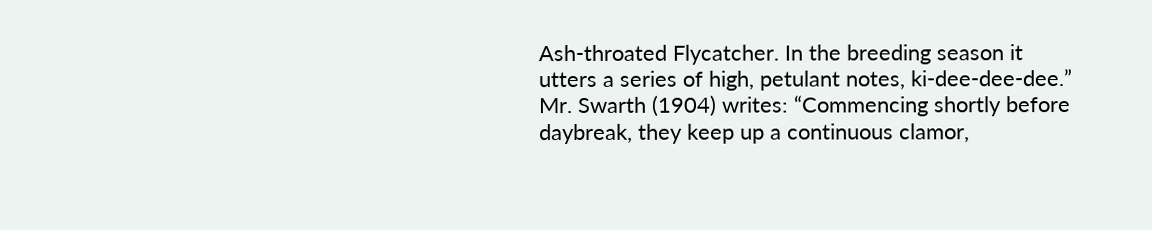Ash-throated Flycatcher. In the breeding season it utters a series of high, petulant notes, ki-dee-dee-dee.” Mr. Swarth (1904) writes: “Commencing shortly before daybreak, they keep up a continuous clamor,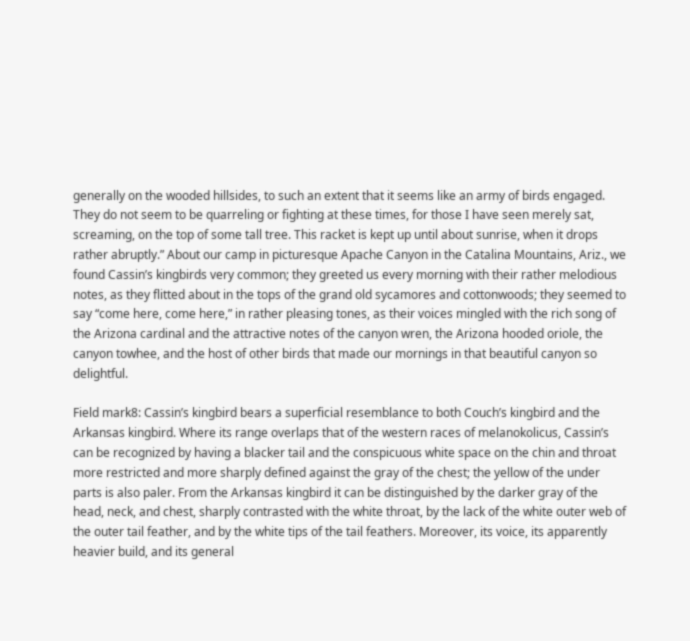generally on the wooded hillsides, to such an extent that it seems like an army of birds engaged. They do not seem to be quarreling or fighting at these times, for those I have seen merely sat, screaming, on the top of some tall tree. This racket is kept up until about sunrise, when it drops rather abruptly.” About our camp in picturesque Apache Canyon in the Catalina Mountains, Ariz., we found Cassin’s kingbirds very common; they greeted us every morning with their rather melodious notes, as they flitted about in the tops of the grand old sycamores and cottonwoods; they seemed to say “come here, come here,” in rather pleasing tones, as their voices mingled with the rich song of the Arizona cardinal and the attractive notes of the canyon wren, the Arizona hooded oriole, the canyon towhee, and the host of other birds that made our mornings in that beautiful canyon so delightful.

Field mark8: Cassin’s kingbird bears a superficial resemblance to both Couch’s kingbird and the Arkansas kingbird. Where its range overlaps that of the western races of melanokolicus, Cassin’s can be recognized by having a blacker tail and the conspicuous white space on the chin and throat more restricted and more sharply defined against the gray of the chest; the yellow of the under parts is also paler. From the Arkansas kingbird it can be distinguished by the darker gray of the head, neck, and chest, sharply contrasted with the white throat, by the lack of the white outer web of the outer tail feather, and by the white tips of the tail feathers. Moreover, its voice, its apparently heavier build, and its general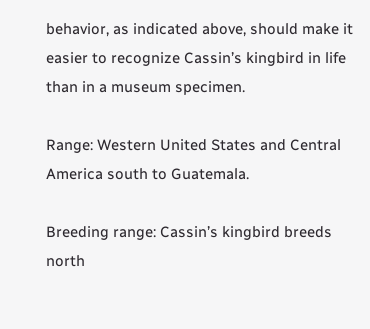behavior, as indicated above, should make it easier to recognize Cassin’s kingbird in life than in a museum specimen.

Range: Western United States and Central America south to Guatemala.

Breeding range: Cassin’s kingbird breeds north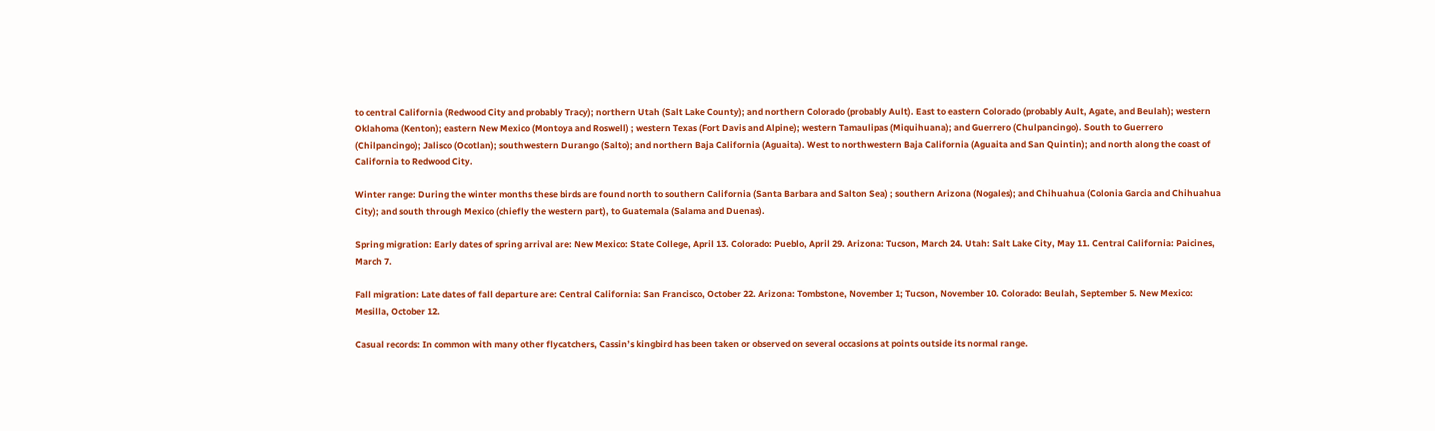to central California (Redwood City and probably Tracy); northern Utah (Salt Lake County); and northern Colorado (probably Ault). East to eastern Colorado (probably Ault, Agate, and Beulah); western Oklahoma (Kenton); eastern New Mexico (Montoya and Roswell) ; western Texas (Fort Davis and Alpine); western Tamaulipas (Miquihuana); and Guerrero (Chulpancingo). South to Guerrero (Chilpancingo); Jalisco (Ocotlan); southwestern Durango (Salto); and northern Baja California (Aguaita). West to northwestern Baja California (Aguaita and San Quintin); and north along the coast of California to Redwood City.

Winter range: During the winter months these birds are found north to southern California (Santa Barbara and Salton Sea) ; southern Arizona (Nogales); and Chihuahua (Colonia Garcia and Chihuahua City); and south through Mexico (chiefly the western part), to Guatemala (Salama and Duenas).

Spring migration: Early dates of spring arrival are: New Mexico: State College, April 13. Colorado: Pueblo, April 29. Arizona: Tucson, March 24. Utah: Salt Lake City, May 11. Central California: Paicines, March 7.

Fall migration: Late dates of fall departure are: Central California: San Francisco, October 22. Arizona: Tombstone, November 1; Tucson, November 10. Colorado: Beulah, September 5. New Mexico: Mesilla, October 12.

Casual records: In common with many other flycatchers, Cassin’s kingbird has been taken or observed on several occasions at points outside its normal range.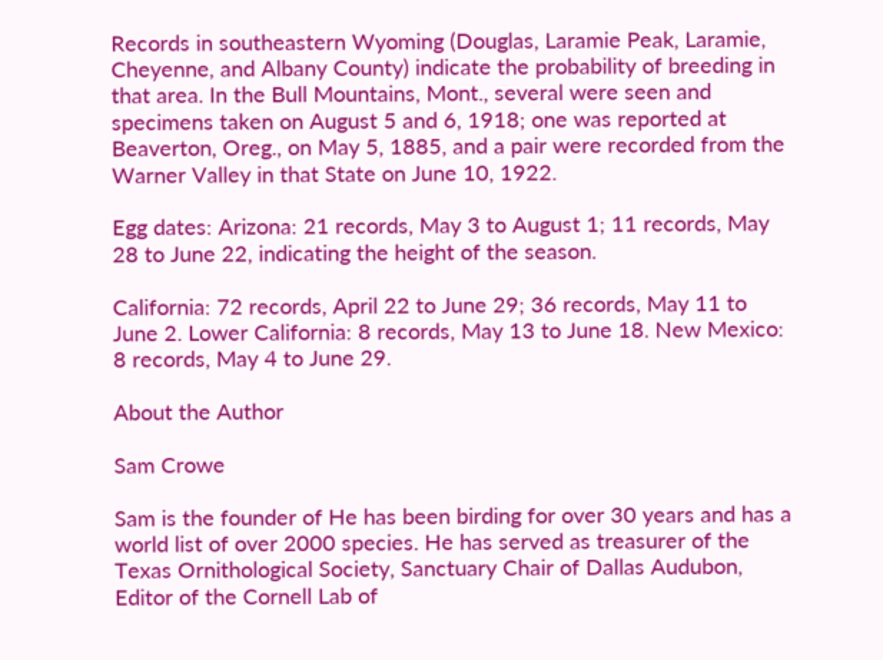Records in southeastern Wyoming (Douglas, Laramie Peak, Laramie, Cheyenne, and Albany County) indicate the probability of breeding in that area. In the Bull Mountains, Mont., several were seen and specimens taken on August 5 and 6, 1918; one was reported at Beaverton, Oreg., on May 5, 1885, and a pair were recorded from the Warner Valley in that State on June 10, 1922.

Egg dates: Arizona: 21 records, May 3 to August 1; 11 records, May 28 to June 22, indicating the height of the season.

California: 72 records, April 22 to June 29; 36 records, May 11 to June 2. Lower California: 8 records, May 13 to June 18. New Mexico: 8 records, May 4 to June 29.

About the Author

Sam Crowe

Sam is the founder of He has been birding for over 30 years and has a world list of over 2000 species. He has served as treasurer of the Texas Ornithological Society, Sanctuary Chair of Dallas Audubon, Editor of the Cornell Lab of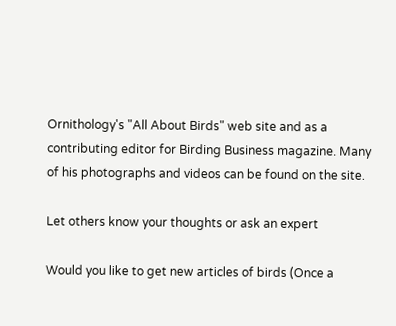Ornithology's "All About Birds" web site and as a contributing editor for Birding Business magazine. Many of his photographs and videos can be found on the site.

Let others know your thoughts or ask an expert

Would you like to get new articles of birds (Once a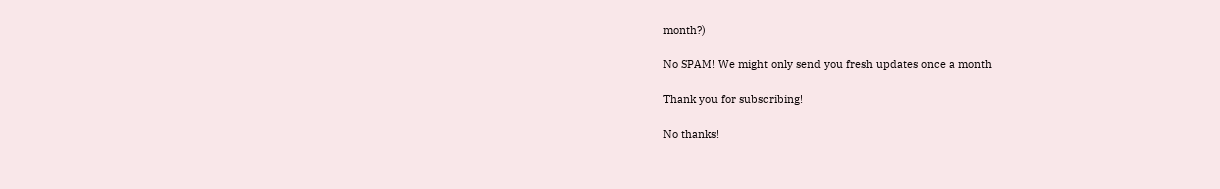month?)

No SPAM! We might only send you fresh updates once a month

Thank you for subscribing!

No thanks!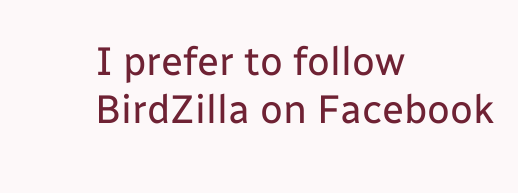I prefer to follow BirdZilla on Facebook